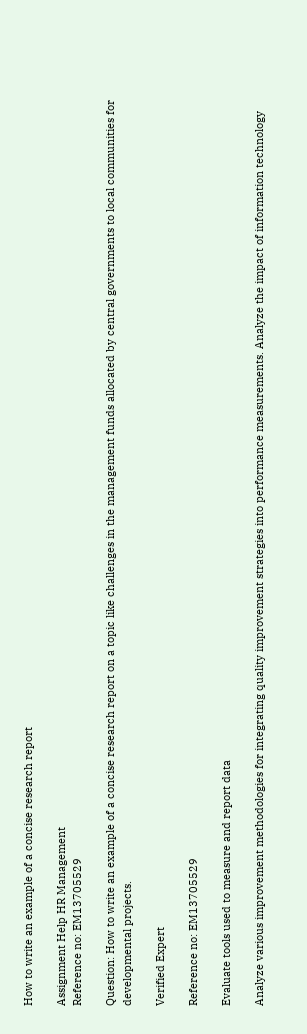How to write an example of a concise research report

Assignment Help HR Management
Reference no: EM13705529

Question: How to write an example of a concise research report on a topic like challenges in the management funds allocated by central governments to local communities for developmental projects.

Verified Expert

Reference no: EM13705529

Evaluate tools used to measure and report data

Analyze various improvement methodologies for integrating quality improvement strategies into performance measurements. Analyze the impact of information technology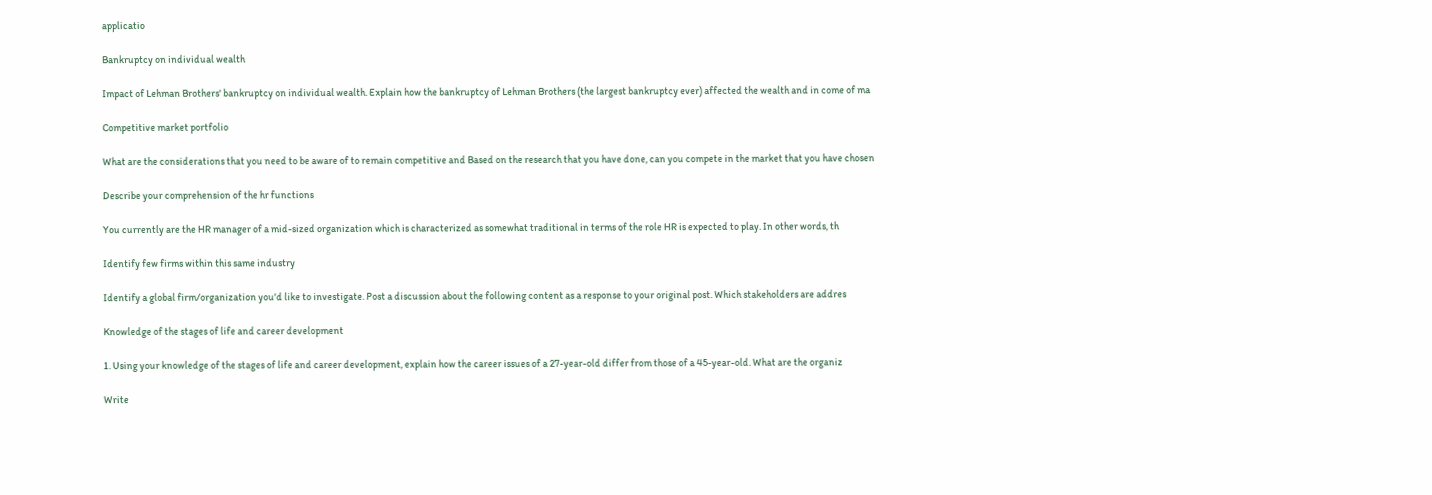applicatio

Bankruptcy on individual wealth

Impact of Lehman Brothers' bankruptcy on individual wealth. Explain how the bankruptcy of Lehman Brothers (the largest bankruptcy ever) affected the wealth and in come of ma

Competitive market portfolio

What are the considerations that you need to be aware of to remain competitive and Based on the research that you have done, can you compete in the market that you have chosen

Describe your comprehension of the hr functions

You currently are the HR manager of a mid-sized organization which is characterized as somewhat traditional in terms of the role HR is expected to play. In other words, th

Identify few firms within this same industry

Identify a global firm/organization you'd like to investigate. Post a discussion about the following content as a response to your original post. Which stakeholders are addres

Knowledge of the stages of life and career development

1. Using your knowledge of the stages of life and career development, explain how the career issues of a 27-year-old differ from those of a 45-year-old. What are the organiz

Write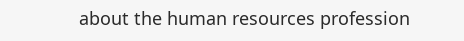about the human resources profession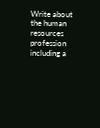Write about the human resources profession including a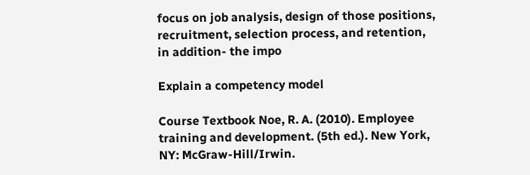focus on job analysis, design of those positions, recruitment, selection process, and retention, in addition- the impo

Explain a competency model

Course Textbook Noe, R. A. (2010). Employee training and development. (5th ed.). New York, NY: McGraw-Hill/Irwin.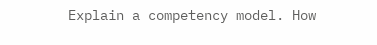Explain a competency model. How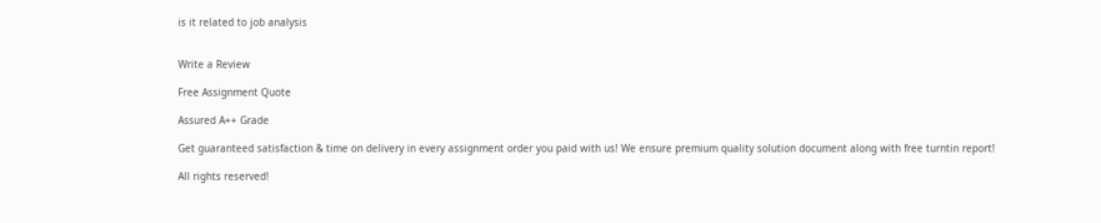is it related to job analysis


Write a Review

Free Assignment Quote

Assured A++ Grade

Get guaranteed satisfaction & time on delivery in every assignment order you paid with us! We ensure premium quality solution document along with free turntin report!

All rights reserved!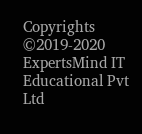Copyrights ©2019-2020 ExpertsMind IT Educational Pvt Ltd